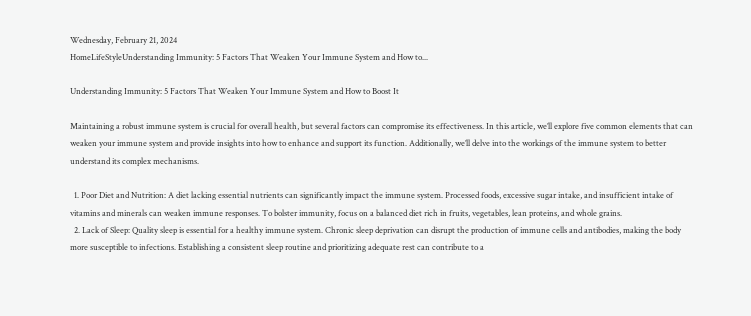Wednesday, February 21, 2024
HomeLifeStyleUnderstanding Immunity: 5 Factors That Weaken Your Immune System and How to...

Understanding Immunity: 5 Factors That Weaken Your Immune System and How to Boost It

Maintaining a robust immune system is crucial for overall health, but several factors can compromise its effectiveness. In this article, we’ll explore five common elements that can weaken your immune system and provide insights into how to enhance and support its function. Additionally, we’ll delve into the workings of the immune system to better understand its complex mechanisms.

  1. Poor Diet and Nutrition: A diet lacking essential nutrients can significantly impact the immune system. Processed foods, excessive sugar intake, and insufficient intake of vitamins and minerals can weaken immune responses. To bolster immunity, focus on a balanced diet rich in fruits, vegetables, lean proteins, and whole grains.
  2. Lack of Sleep: Quality sleep is essential for a healthy immune system. Chronic sleep deprivation can disrupt the production of immune cells and antibodies, making the body more susceptible to infections. Establishing a consistent sleep routine and prioritizing adequate rest can contribute to a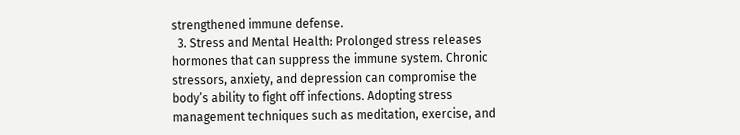strengthened immune defense.
  3. Stress and Mental Health: Prolonged stress releases hormones that can suppress the immune system. Chronic stressors, anxiety, and depression can compromise the body’s ability to fight off infections. Adopting stress management techniques such as meditation, exercise, and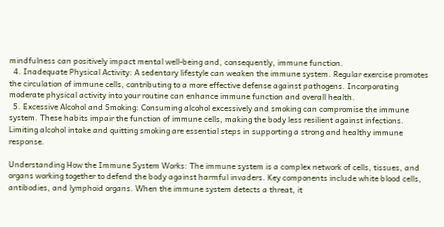mindfulness can positively impact mental well-being and, consequently, immune function.
  4. Inadequate Physical Activity: A sedentary lifestyle can weaken the immune system. Regular exercise promotes the circulation of immune cells, contributing to a more effective defense against pathogens. Incorporating moderate physical activity into your routine can enhance immune function and overall health.
  5. Excessive Alcohol and Smoking: Consuming alcohol excessively and smoking can compromise the immune system. These habits impair the function of immune cells, making the body less resilient against infections. Limiting alcohol intake and quitting smoking are essential steps in supporting a strong and healthy immune response.

Understanding How the Immune System Works: The immune system is a complex network of cells, tissues, and organs working together to defend the body against harmful invaders. Key components include white blood cells, antibodies, and lymphoid organs. When the immune system detects a threat, it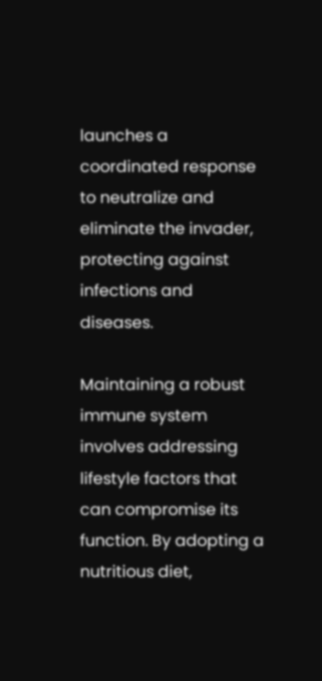launches a coordinated response to neutralize and eliminate the invader, protecting against infections and diseases.

Maintaining a robust immune system involves addressing lifestyle factors that can compromise its function. By adopting a nutritious diet,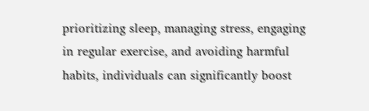prioritizing sleep, managing stress, engaging in regular exercise, and avoiding harmful habits, individuals can significantly boost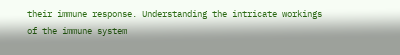their immune response. Understanding the intricate workings of the immune system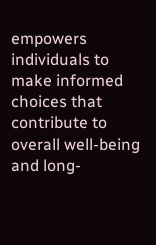empowers individuals to make informed choices that contribute to overall well-being and long-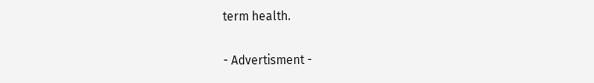term health.

- Advertisment -